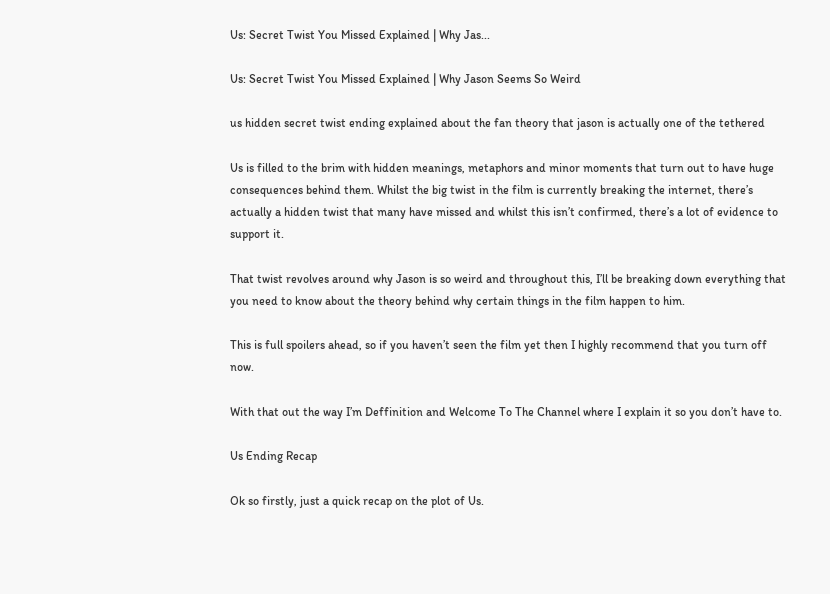Us: Secret Twist You Missed Explained | Why Jas...

Us: Secret Twist You Missed Explained | Why Jason Seems So Weird

us hidden secret twist ending explained about the fan theory that jason is actually one of the tethered

Us is filled to the brim with hidden meanings, metaphors and minor moments that turn out to have huge consequences behind them. Whilst the big twist in the film is currently breaking the internet, there’s actually a hidden twist that many have missed and whilst this isn’t confirmed, there’s a lot of evidence to support it.

That twist revolves around why Jason is so weird and throughout this, I’ll be breaking down everything that you need to know about the theory behind why certain things in the film happen to him.

This is full spoilers ahead, so if you haven’t seen the film yet then I highly recommend that you turn off now.

With that out the way I’m Deffinition and Welcome To The Channel where I explain it so you don’t have to.

Us Ending Recap

Ok so firstly, just a quick recap on the plot of Us.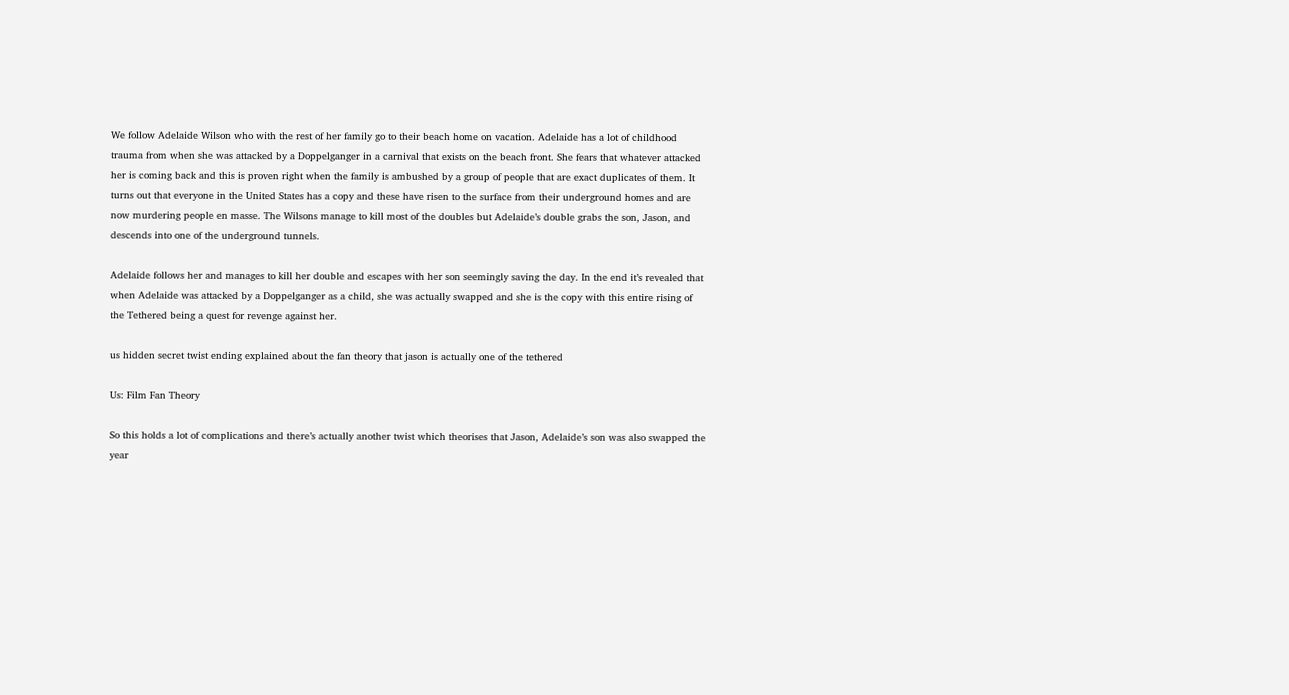We follow Adelaide Wilson who with the rest of her family go to their beach home on vacation. Adelaide has a lot of childhood trauma from when she was attacked by a Doppelganger in a carnival that exists on the beach front. She fears that whatever attacked her is coming back and this is proven right when the family is ambushed by a group of people that are exact duplicates of them. It turns out that everyone in the United States has a copy and these have risen to the surface from their underground homes and are now murdering people en masse. The Wilsons manage to kill most of the doubles but Adelaide’s double grabs the son, Jason, and descends into one of the underground tunnels.

Adelaide follows her and manages to kill her double and escapes with her son seemingly saving the day. In the end it’s revealed that when Adelaide was attacked by a Doppelganger as a child, she was actually swapped and she is the copy with this entire rising of the Tethered being a quest for revenge against her.

us hidden secret twist ending explained about the fan theory that jason is actually one of the tethered

Us: Film Fan Theory

So this holds a lot of complications and there’s actually another twist which theorises that Jason, Adelaide’s son was also swapped the year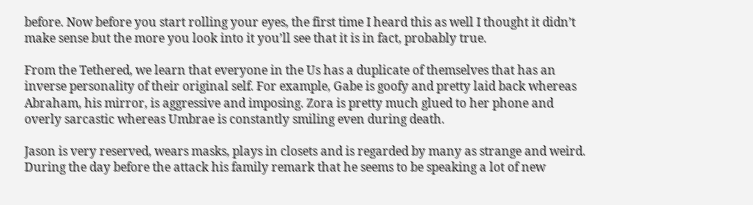before. Now before you start rolling your eyes, the first time I heard this as well I thought it didn’t make sense but the more you look into it you’ll see that it is in fact, probably true.

From the Tethered, we learn that everyone in the Us has a duplicate of themselves that has an inverse personality of their original self. For example, Gabe is goofy and pretty laid back whereas Abraham, his mirror, is aggressive and imposing. Zora is pretty much glued to her phone and overly sarcastic whereas Umbrae is constantly smiling even during death.

Jason is very reserved, wears masks, plays in closets and is regarded by many as strange and weird. During the day before the attack his family remark that he seems to be speaking a lot of new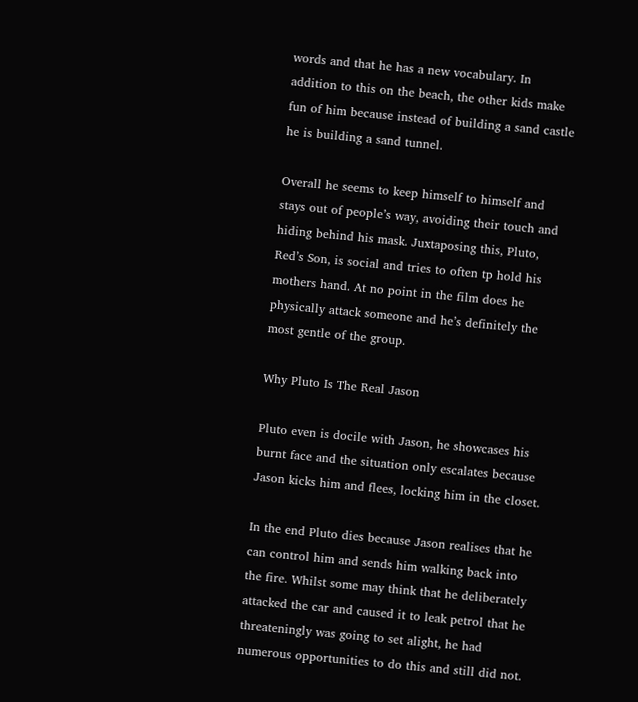words and that he has a new vocabulary. In addition to this on the beach, the other kids make fun of him because instead of building a sand castle he is building a sand tunnel.

Overall he seems to keep himself to himself and stays out of people’s way, avoiding their touch and hiding behind his mask. Juxtaposing this, Pluto, Red’s Son, is social and tries to often tp hold his mothers hand. At no point in the film does he physically attack someone and he’s definitely the most gentle of the group.

Why Pluto Is The Real Jason

Pluto even is docile with Jason, he showcases his burnt face and the situation only escalates because Jason kicks him and flees, locking him in the closet.

In the end Pluto dies because Jason realises that he can control him and sends him walking back into the fire. Whilst some may think that he deliberately attacked the car and caused it to leak petrol that he threateningly was going to set alight, he had numerous opportunities to do this and still did not.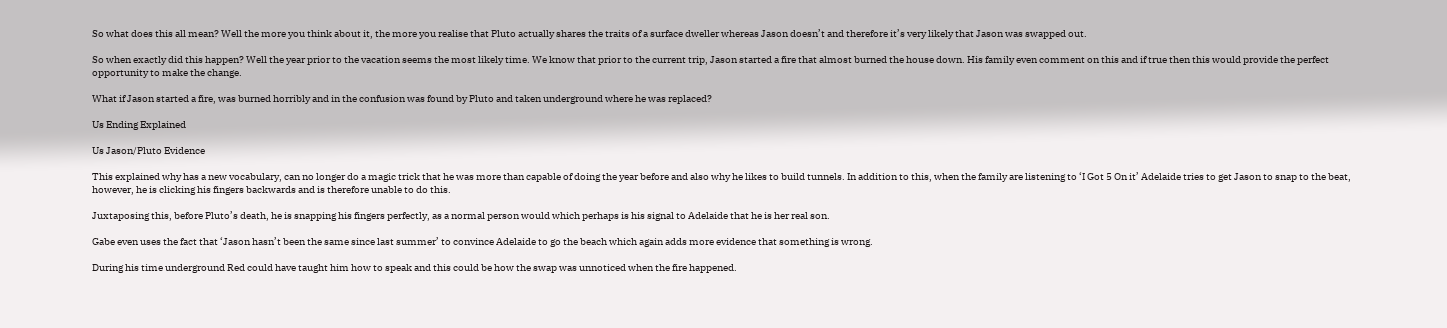So what does this all mean? Well the more you think about it, the more you realise that Pluto actually shares the traits of a surface dweller whereas Jason doesn’t and therefore it’s very likely that Jason was swapped out.

So when exactly did this happen? Well the year prior to the vacation seems the most likely time. We know that prior to the current trip, Jason started a fire that almost burned the house down. His family even comment on this and if true then this would provide the perfect opportunity to make the change.

What if Jason started a fire, was burned horribly and in the confusion was found by Pluto and taken underground where he was replaced?

Us Ending Explained

Us Jason/Pluto Evidence

This explained why has a new vocabulary, can no longer do a magic trick that he was more than capable of doing the year before and also why he likes to build tunnels. In addition to this, when the family are listening to ‘I Got 5 On it’ Adelaide tries to get Jason to snap to the beat, however, he is clicking his fingers backwards and is therefore unable to do this.

Juxtaposing this, before Pluto’s death, he is snapping his fingers perfectly, as a normal person would which perhaps is his signal to Adelaide that he is her real son.

Gabe even uses the fact that ‘Jason hasn’t been the same since last summer’ to convince Adelaide to go the beach which again adds more evidence that something is wrong.

During his time underground Red could have taught him how to speak and this could be how the swap was unnoticed when the fire happened.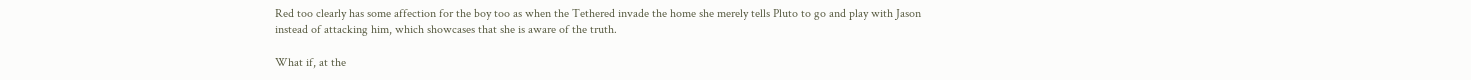Red too clearly has some affection for the boy too as when the Tethered invade the home she merely tells Pluto to go and play with Jason instead of attacking him, which showcases that she is aware of the truth.

What if, at the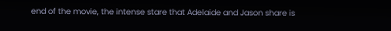end of the movie, the intense stare that Adelaide and Jason share is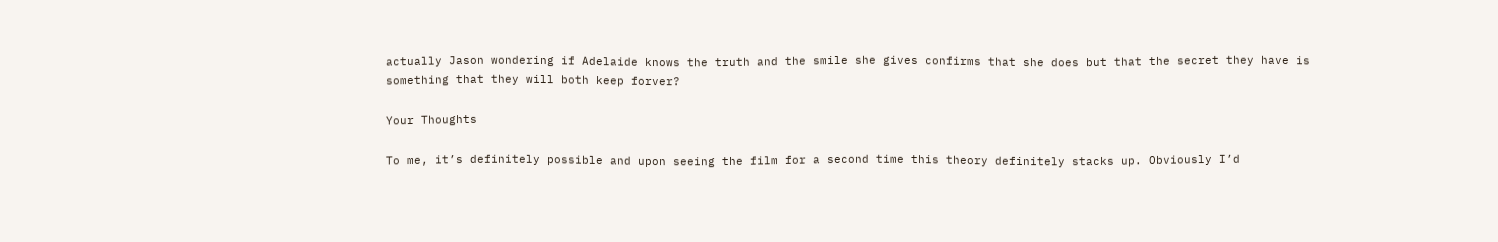actually Jason wondering if Adelaide knows the truth and the smile she gives confirms that she does but that the secret they have is something that they will both keep forver?

Your Thoughts

To me, it’s definitely possible and upon seeing the film for a second time this theory definitely stacks up. Obviously I’d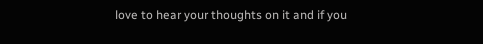love to hear your thoughts on it and if you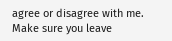agree or disagree with me. Make sure you leave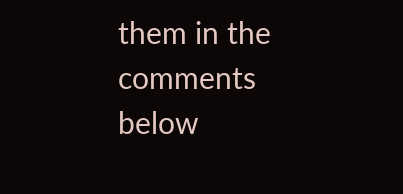them in the comments below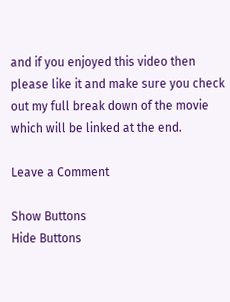and if you enjoyed this video then please like it and make sure you check out my full break down of the movie which will be linked at the end.

Leave a Comment

Show Buttons
Hide Buttons